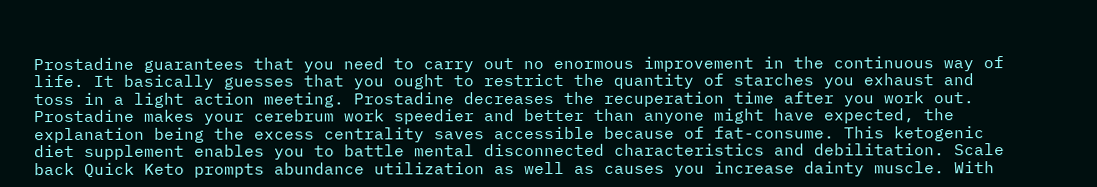Prostadine guarantees that you need to carry out no enormous improvement in the continuous way of life. It basically guesses that you ought to restrict the quantity of starches you exhaust and toss in a light action meeting. Prostadine decreases the recuperation time after you work out. Prostadine makes your cerebrum work speedier and better than anyone might have expected, the explanation being the excess centrality saves accessible because of fat-consume. This ketogenic diet supplement enables you to battle mental disconnected characteristics and debilitation. Scale back Quick Keto prompts abundance utilization as well as causes you increase dainty muscle. With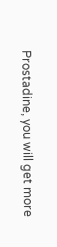Prostadine, you will get more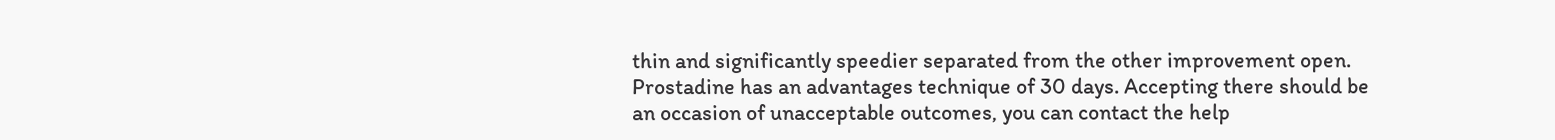thin and significantly speedier separated from the other improvement open. Prostadine has an advantages technique of 30 days. Accepting there should be an occasion of unacceptable outcomes, you can contact the help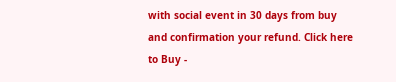with social event in 30 days from buy and confirmation your refund. Click here to Buy -